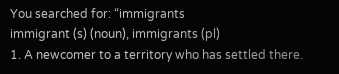You searched for: “immigrants
immigrant (s) (noun), immigrants (pl)
1. A newcomer to a territory who has settled there.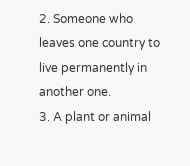2. Someone who leaves one country to live permanently in another one.
3. A plant or animal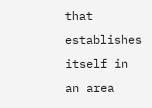that establishes itself in an area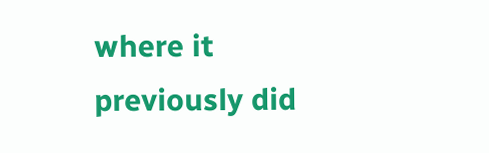where it previously did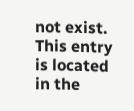not exist.
This entry is located in the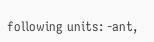following units: -ant,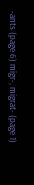-ants (page 6) migr-, migrat- (page 1)